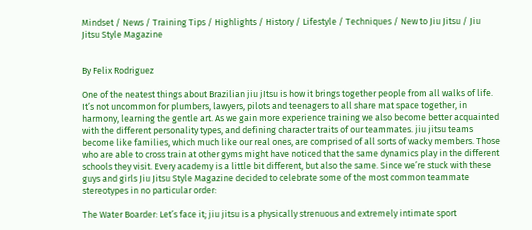Mindset / News / Training Tips / Highlights / History / Lifestyle / Techniques / New to Jiu Jitsu / Jiu Jitsu Style Magazine


By Felix Rodriguez

One of the neatest things about Brazilian jiu jItsu is how it brings together people from all walks of life. It’s not uncommon for plumbers, lawyers, pilots and teenagers to all share mat space together, in harmony, learning the gentle art. As we gain more experience training we also become better acquainted with the different personality types, and defining character traits of our teammates. jiu jitsu teams become like families, which much like our real ones, are comprised of all sorts of wacky members. Those who are able to cross train at other gyms might have noticed that the same dynamics play in the different schools they visit. Every academy is a little bit different, but also the same. Since we’re stuck with these guys and girls Jiu Jitsu Style Magazine decided to celebrate some of the most common teammate stereotypes in no particular order:

The Water Boarder: Let’s face it; jiu jitsu is a physically strenuous and extremely intimate sport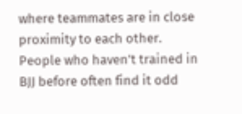where teammates are in close proximity to each other. People who haven’t trained in BJJ before often find it odd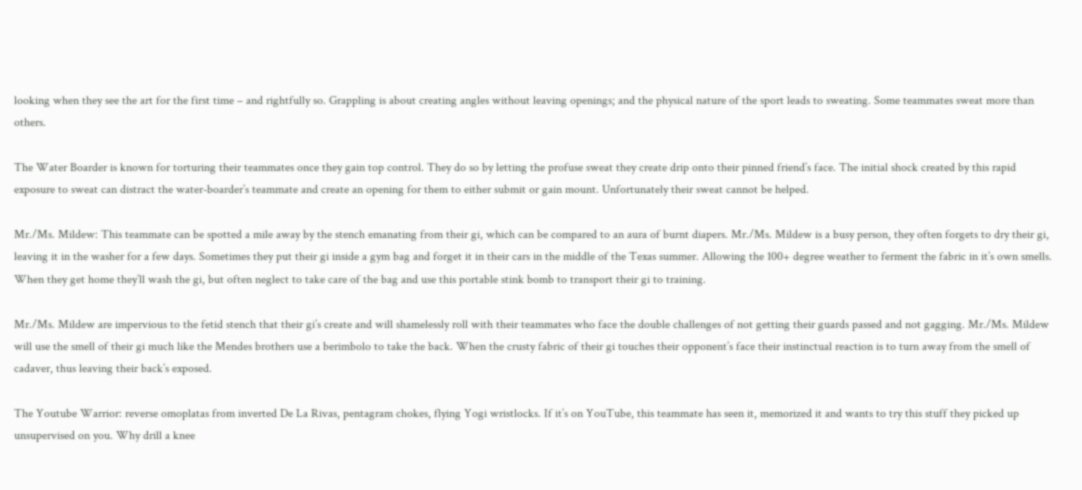looking when they see the art for the first time – and rightfully so. Grappling is about creating angles without leaving openings; and the physical nature of the sport leads to sweating. Some teammates sweat more than others.

The Water Boarder is known for torturing their teammates once they gain top control. They do so by letting the profuse sweat they create drip onto their pinned friend’s face. The initial shock created by this rapid exposure to sweat can distract the water-boarder’s teammate and create an opening for them to either submit or gain mount. Unfortunately their sweat cannot be helped.

Mr./Ms. Mildew: This teammate can be spotted a mile away by the stench emanating from their gi, which can be compared to an aura of burnt diapers. Mr./Ms. Mildew is a busy person, they often forgets to dry their gi, leaving it in the washer for a few days. Sometimes they put their gi inside a gym bag and forget it in their cars in the middle of the Texas summer. Allowing the 100+ degree weather to ferment the fabric in it’s own smells. When they get home they’ll wash the gi, but often neglect to take care of the bag and use this portable stink bomb to transport their gi to training.

Mr./Ms. Mildew are impervious to the fetid stench that their gi’s create and will shamelessly roll with their teammates who face the double challenges of not getting their guards passed and not gagging. Mr./Ms. Mildew will use the smell of their gi much like the Mendes brothers use a berimbolo to take the back. When the crusty fabric of their gi touches their opponent’s face their instinctual reaction is to turn away from the smell of cadaver, thus leaving their back’s exposed.

The Youtube Warrior: reverse omoplatas from inverted De La Rivas, pentagram chokes, flying Yogi wristlocks. If it’s on YouTube, this teammate has seen it, memorized it and wants to try this stuff they picked up unsupervised on you. Why drill a knee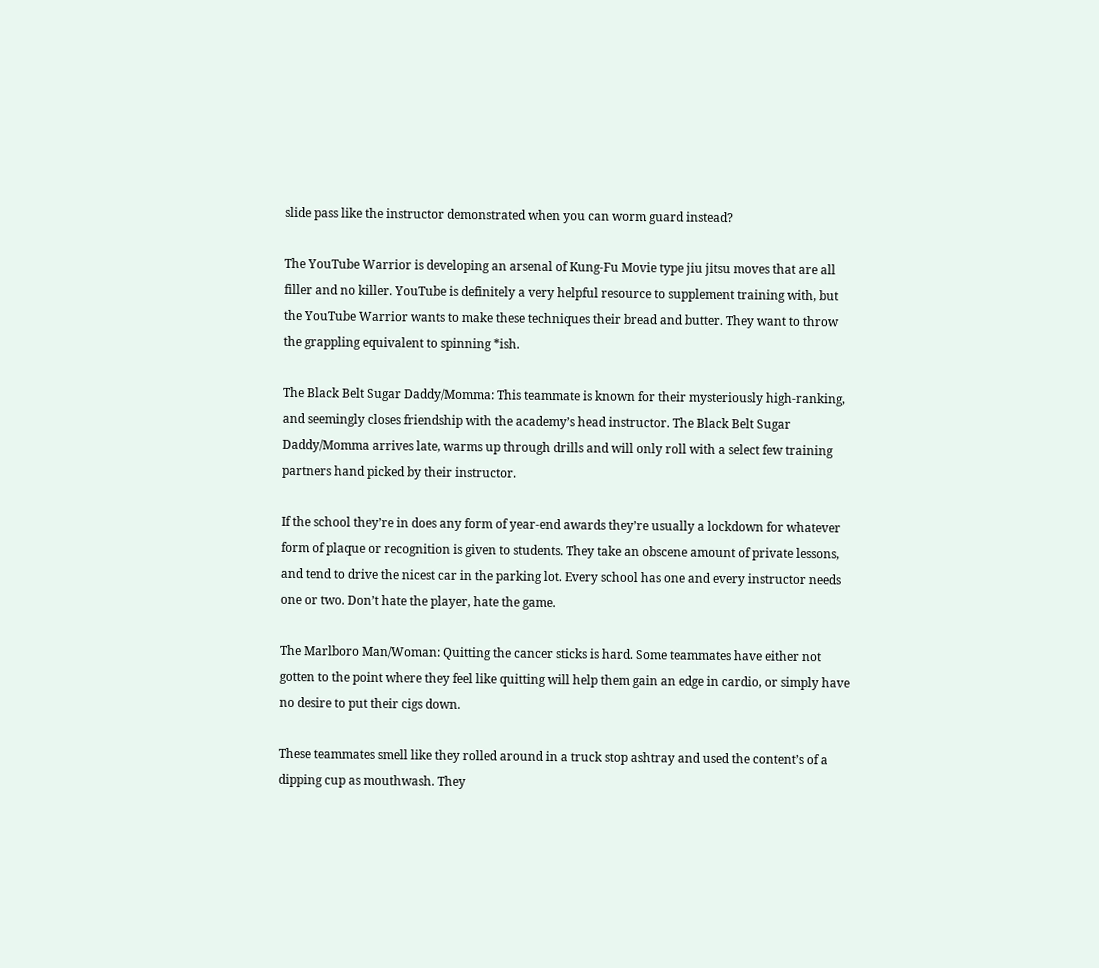slide pass like the instructor demonstrated when you can worm guard instead?

The YouTube Warrior is developing an arsenal of Kung-Fu Movie type jiu jitsu moves that are all filler and no killer. YouTube is definitely a very helpful resource to supplement training with, but the YouTube Warrior wants to make these techniques their bread and butter. They want to throw the grappling equivalent to spinning *ish.

The Black Belt Sugar Daddy/Momma: This teammate is known for their mysteriously high-ranking, and seemingly closes friendship with the academy’s head instructor. The Black Belt Sugar Daddy/Momma arrives late, warms up through drills and will only roll with a select few training partners hand picked by their instructor.

If the school they’re in does any form of year-end awards they’re usually a lockdown for whatever form of plaque or recognition is given to students. They take an obscene amount of private lessons, and tend to drive the nicest car in the parking lot. Every school has one and every instructor needs one or two. Don’t hate the player, hate the game.

The Marlboro Man/Woman: Quitting the cancer sticks is hard. Some teammates have either not gotten to the point where they feel like quitting will help them gain an edge in cardio, or simply have no desire to put their cigs down.

These teammates smell like they rolled around in a truck stop ashtray and used the content’s of a dipping cup as mouthwash. They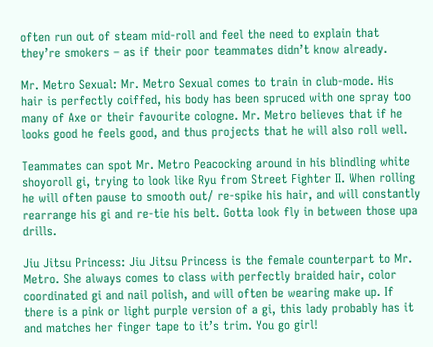often run out of steam mid-roll and feel the need to explain that they’re smokers – as if their poor teammates didn’t know already.

Mr. Metro Sexual: Mr. Metro Sexual comes to train in club-mode. His hair is perfectly coiffed, his body has been spruced with one spray too many of Axe or their favourite cologne. Mr. Metro believes that if he looks good he feels good, and thus projects that he will also roll well.

Teammates can spot Mr. Metro Peacocking around in his blindling white shoyoroll gi, trying to look like Ryu from Street Fighter II. When rolling he will often pause to smooth out/ re-spike his hair, and will constantly rearrange his gi and re-tie his belt. Gotta look fly in between those upa drills.

Jiu Jitsu Princess: Jiu Jitsu Princess is the female counterpart to Mr. Metro. She always comes to class with perfectly braided hair, color coordinated gi and nail polish, and will often be wearing make up. If there is a pink or light purple version of a gi, this lady probably has it and matches her finger tape to it’s trim. You go girl!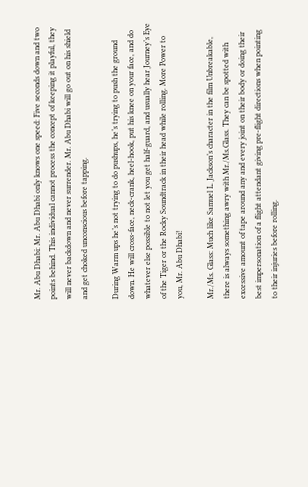Mr. Abu Dhabi: Mr. Abu Dhabi only knows one speed: Five seconds down and two points behind. This individual cannot process the concept of keeping it playful, they will never backdown and never surrender. Mr. Abu Dhabi will go out on his shield and get choked unconscious before tapping.

During Warm ups he’s not trying to do pushups, he’s trying to push the ground down. He will cross-face, neck-crank, heel-hook, put his knee on your face, and do whatever else possible to not let you get half-guard, and usually hear Journey’s Eye of the Tiger or the Rocky Soundtrack in their head while rolling. More Power to you, Mr. Abu Dhabi!

Mr./Ms. Glass: Much like Samuel L. Jackson’s character in the film Unbreakable, there is always something awry with Mr./Ms.Glass. They can be spotted with excessive amount of tape around any and every joint on their body or doing their best impersonation of a flight attendant giving pre-flight directions when pointing to their injuries before rolling.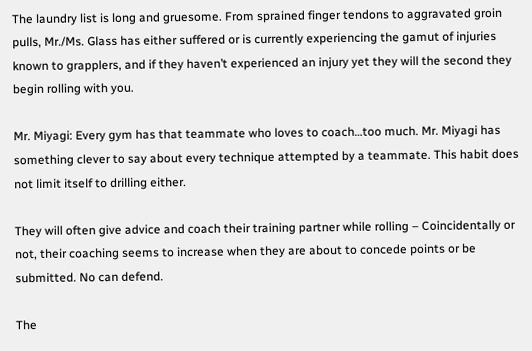The laundry list is long and gruesome. From sprained finger tendons to aggravated groin pulls, Mr./Ms. Glass has either suffered or is currently experiencing the gamut of injuries known to grapplers, and if they haven’t experienced an injury yet they will the second they begin rolling with you.

Mr. Miyagi: Every gym has that teammate who loves to coach…too much. Mr. Miyagi has something clever to say about every technique attempted by a teammate. This habit does not limit itself to drilling either.

They will often give advice and coach their training partner while rolling – Coincidentally or not, their coaching seems to increase when they are about to concede points or be submitted. No can defend.

The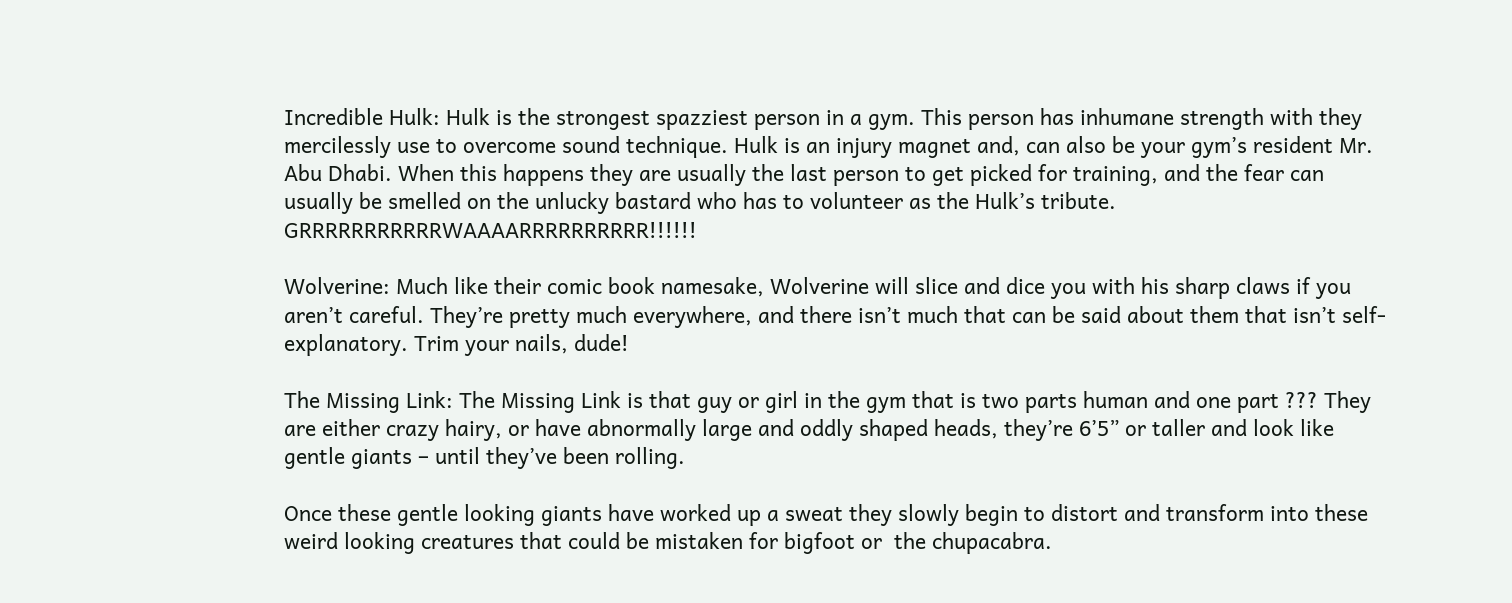Incredible Hulk: Hulk is the strongest spazziest person in a gym. This person has inhumane strength with they mercilessly use to overcome sound technique. Hulk is an injury magnet and, can also be your gym’s resident Mr. Abu Dhabi. When this happens they are usually the last person to get picked for training, and the fear can usually be smelled on the unlucky bastard who has to volunteer as the Hulk’s tribute. GRRRRRRRRRRRWAAAARRRRRRRRRR!!!!!!

Wolverine: Much like their comic book namesake, Wolverine will slice and dice you with his sharp claws if you aren’t careful. They’re pretty much everywhere, and there isn’t much that can be said about them that isn’t self-explanatory. Trim your nails, dude!

The Missing Link: The Missing Link is that guy or girl in the gym that is two parts human and one part ??? They are either crazy hairy, or have abnormally large and oddly shaped heads, they’re 6’5” or taller and look like gentle giants – until they’ve been rolling.

Once these gentle looking giants have worked up a sweat they slowly begin to distort and transform into these weird looking creatures that could be mistaken for bigfoot or  the chupacabra.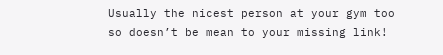Usually the nicest person at your gym too so doesn’t be mean to your missing link!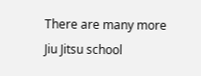There are many more Jiu Jitsu school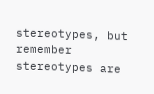stereotypes, but remember stereotypes are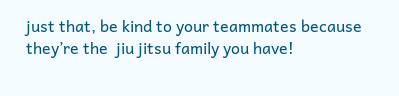just that, be kind to your teammates because they’re the  jiu jitsu family you have!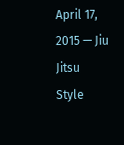April 17, 2015 — Jiu Jitsu Style